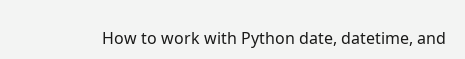How to work with Python date, datetime, and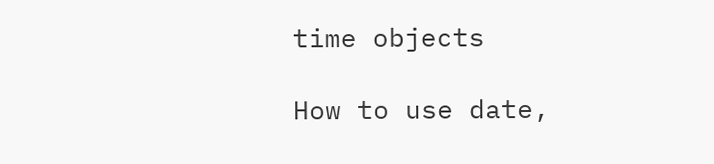time objects

How to use date,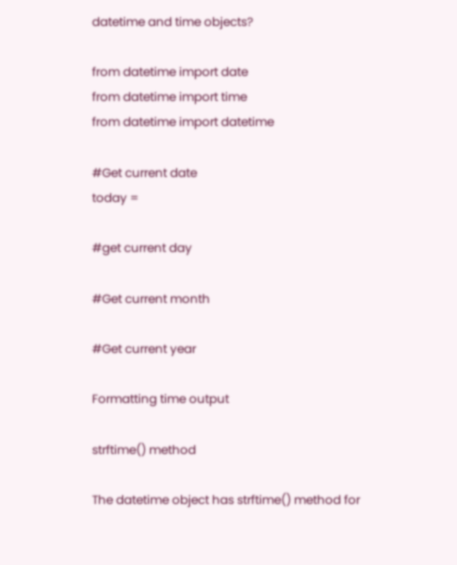datetime and time objects?

from datetime import date
from datetime import time
from datetime import datetime

#Get current date
today =

#get current day

#Get current month

#Get current year

Formatting time output

strftime() method

The datetime object has strftime() method for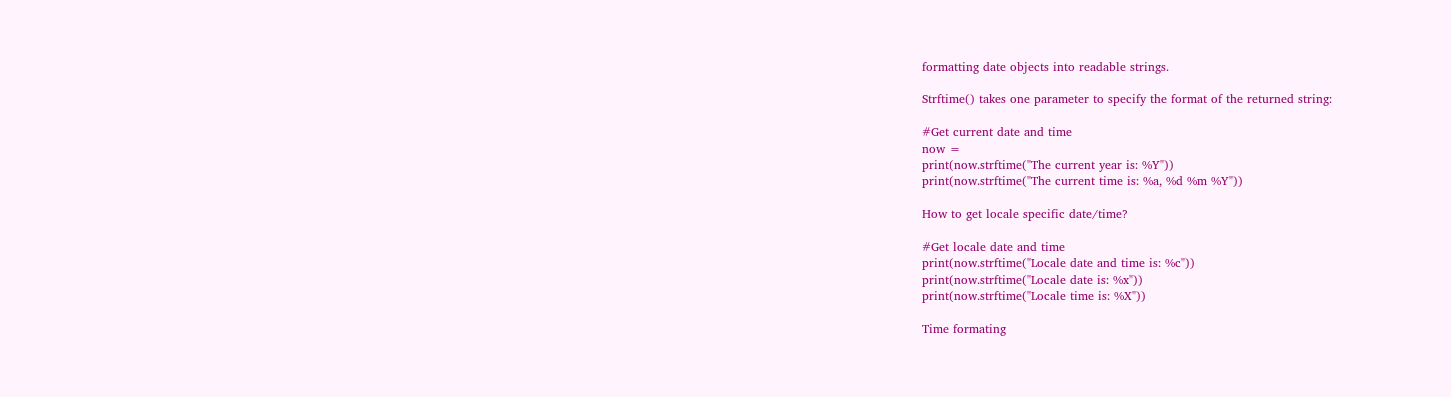formatting date objects into readable strings.

Strftime() takes one parameter to specify the format of the returned string:

#Get current date and time
now =
print(now.strftime("The current year is: %Y"))
print(now.strftime("The current time is: %a, %d %m %Y"))

How to get locale specific date/time?

#Get locale date and time
print(now.strftime("Locale date and time is: %c"))
print(now.strftime("Locale date is: %x"))
print(now.strftime("Locale time is: %X"))

Time formating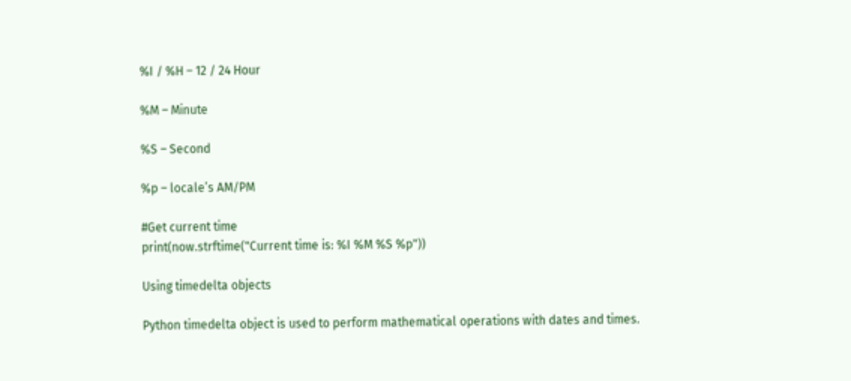%I / %H – 12 / 24 Hour

%M – Minute

%S – Second

%p – locale’s AM/PM

#Get current time
print(now.strftime("Current time is: %I %M %S %p"))

Using timedelta objects

Python timedelta object is used to perform mathematical operations with dates and times.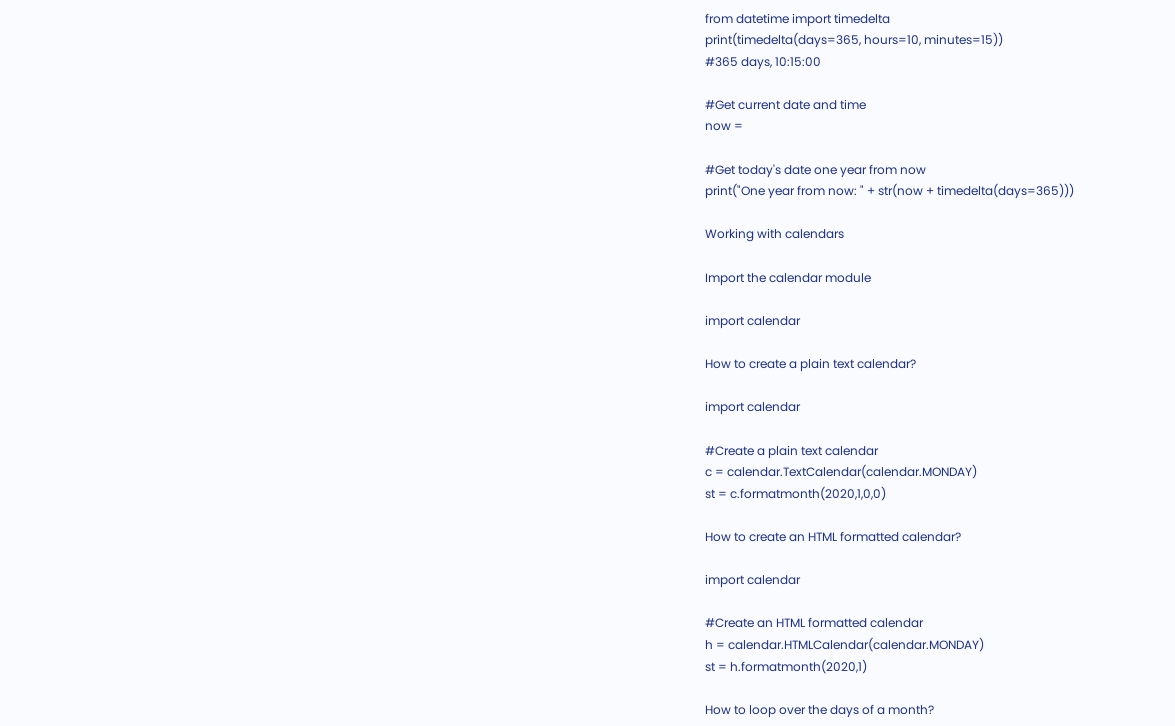from datetime import timedelta
print(timedelta(days=365, hours=10, minutes=15))
#365 days, 10:15:00

#Get current date and time
now =

#Get today's date one year from now
print("One year from now: " + str(now + timedelta(days=365)))

Working with calendars

Import the calendar module

import calendar

How to create a plain text calendar?

import calendar

#Create a plain text calendar
c = calendar.TextCalendar(calendar.MONDAY)
st = c.formatmonth(2020,1,0,0)

How to create an HTML formatted calendar?

import calendar

#Create an HTML formatted calendar
h = calendar.HTMLCalendar(calendar.MONDAY)
st = h.formatmonth(2020,1)

How to loop over the days of a month?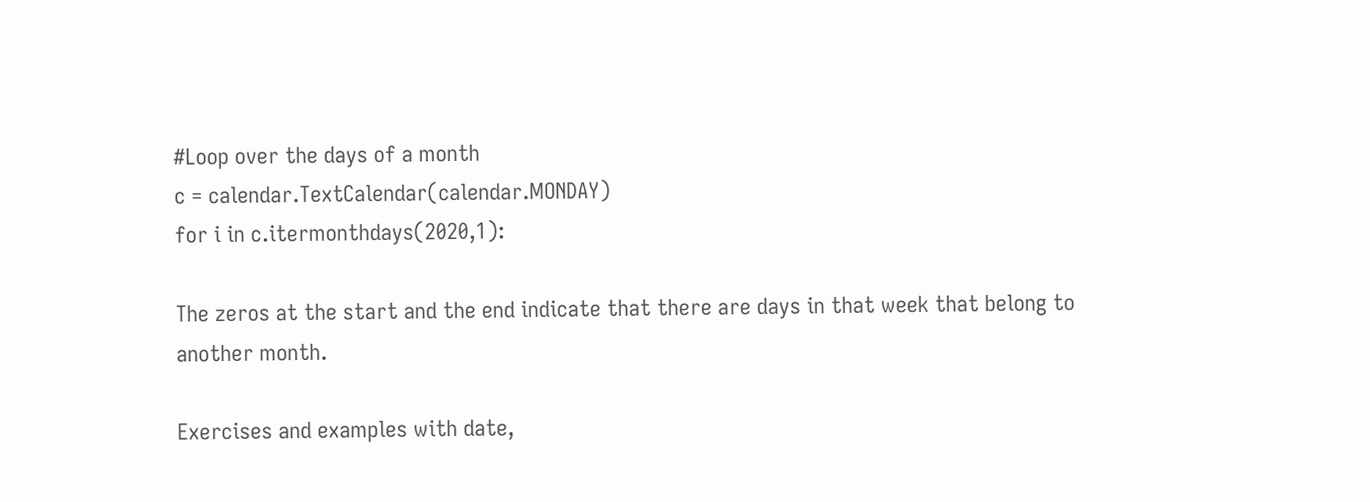#Loop over the days of a month
c = calendar.TextCalendar(calendar.MONDAY)
for i in c.itermonthdays(2020,1):

The zeros at the start and the end indicate that there are days in that week that belong to another month.

Exercises and examples with date,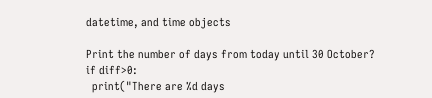datetime, and time objects

Print the number of days from today until 30 October?
if diff>0:
  print("There are %d days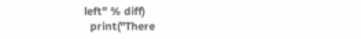left" % diff)
  print("There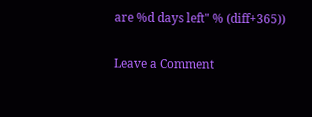are %d days left" % (diff+365))

Leave a Comment